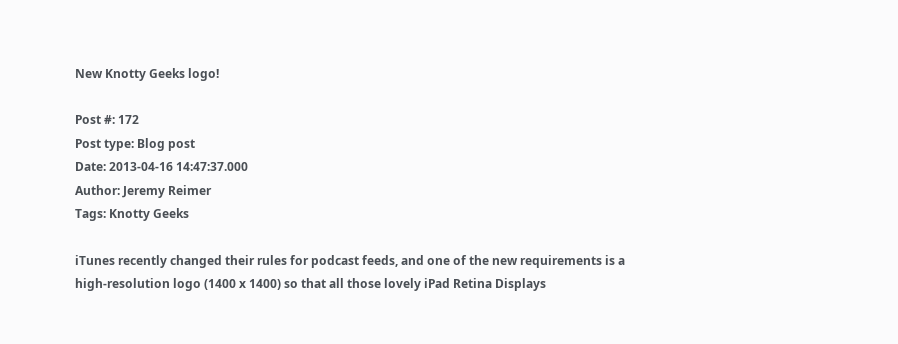New Knotty Geeks logo!

Post #: 172
Post type: Blog post
Date: 2013-04-16 14:47:37.000
Author: Jeremy Reimer
Tags: Knotty Geeks

iTunes recently changed their rules for podcast feeds, and one of the new requirements is a high-resolution logo (1400 x 1400) so that all those lovely iPad Retina Displays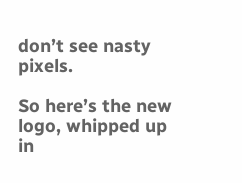don’t see nasty pixels.

So here’s the new logo, whipped up in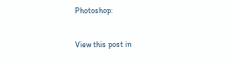Photoshop:

View this post in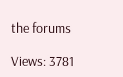the forums

Views: 3781